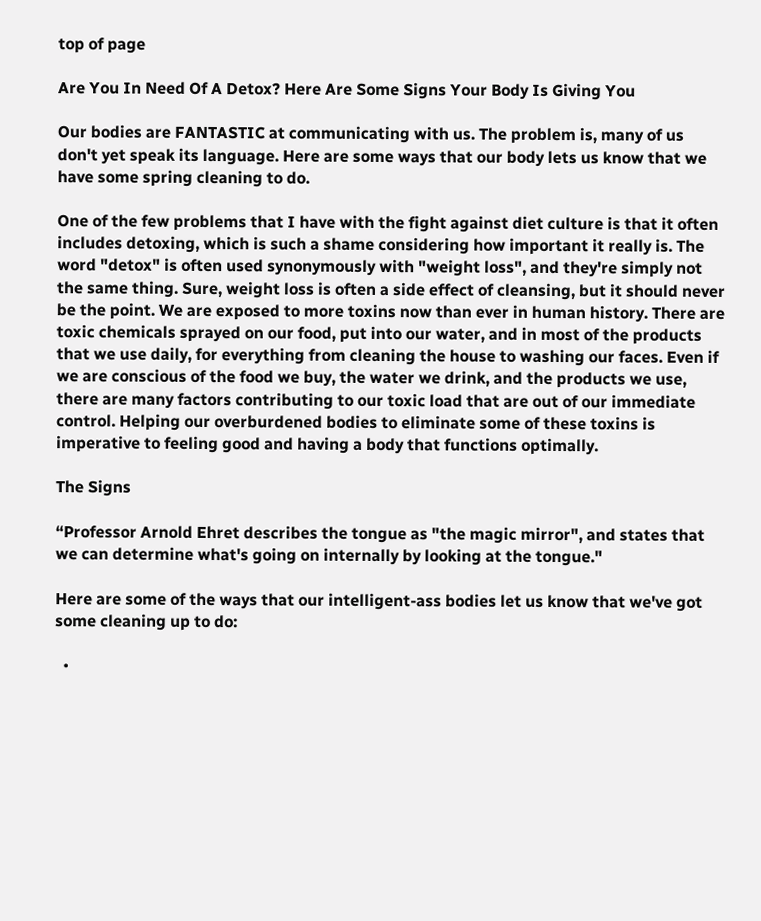top of page

Are You In Need Of A Detox? Here Are Some Signs Your Body Is Giving You

Our bodies are FANTASTIC at communicating with us. The problem is, many of us don't yet speak its language. Here are some ways that our body lets us know that we have some spring cleaning to do.

One of the few problems that I have with the fight against diet culture is that it often includes detoxing, which is such a shame considering how important it really is. The word "detox" is often used synonymously with "weight loss", and they're simply not the same thing. Sure, weight loss is often a side effect of cleansing, but it should never be the point. We are exposed to more toxins now than ever in human history. There are toxic chemicals sprayed on our food, put into our water, and in most of the products that we use daily, for everything from cleaning the house to washing our faces. Even if we are conscious of the food we buy, the water we drink, and the products we use, there are many factors contributing to our toxic load that are out of our immediate control. Helping our overburdened bodies to eliminate some of these toxins is imperative to feeling good and having a body that functions optimally.

The Signs

“Professor Arnold Ehret describes the tongue as "the magic mirror", and states that we can determine what's going on internally by looking at the tongue."

Here are some of the ways that our intelligent-ass bodies let us know that we've got some cleaning up to do:

  •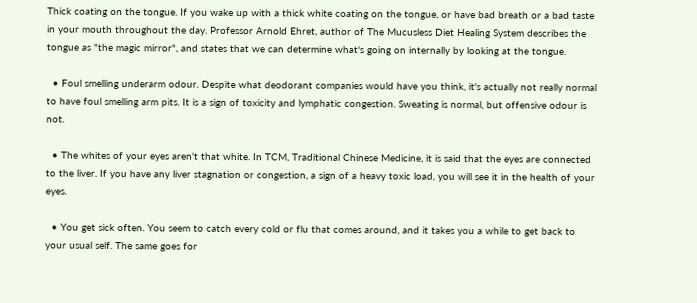Thick coating on the tongue. If you wake up with a thick white coating on the tongue, or have bad breath or a bad taste in your mouth throughout the day. Professor Arnold Ehret, author of The Mucusless Diet Healing System describes the tongue as "the magic mirror", and states that we can determine what's going on internally by looking at the tongue.

  • Foul smelling underarm odour. Despite what deodorant companies would have you think, it's actually not really normal to have foul smelling arm pits. It is a sign of toxicity and lymphatic congestion. Sweating is normal, but offensive odour is not.

  • The whites of your eyes aren't that white. In TCM, Traditional Chinese Medicine, it is said that the eyes are connected to the liver. If you have any liver stagnation or congestion, a sign of a heavy toxic load, you will see it in the health of your eyes.

  • You get sick often. You seem to catch every cold or flu that comes around, and it takes you a while to get back to your usual self. The same goes for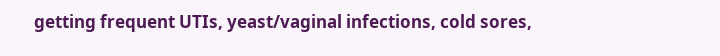getting frequent UTIs, yeast/vaginal infections, cold sores,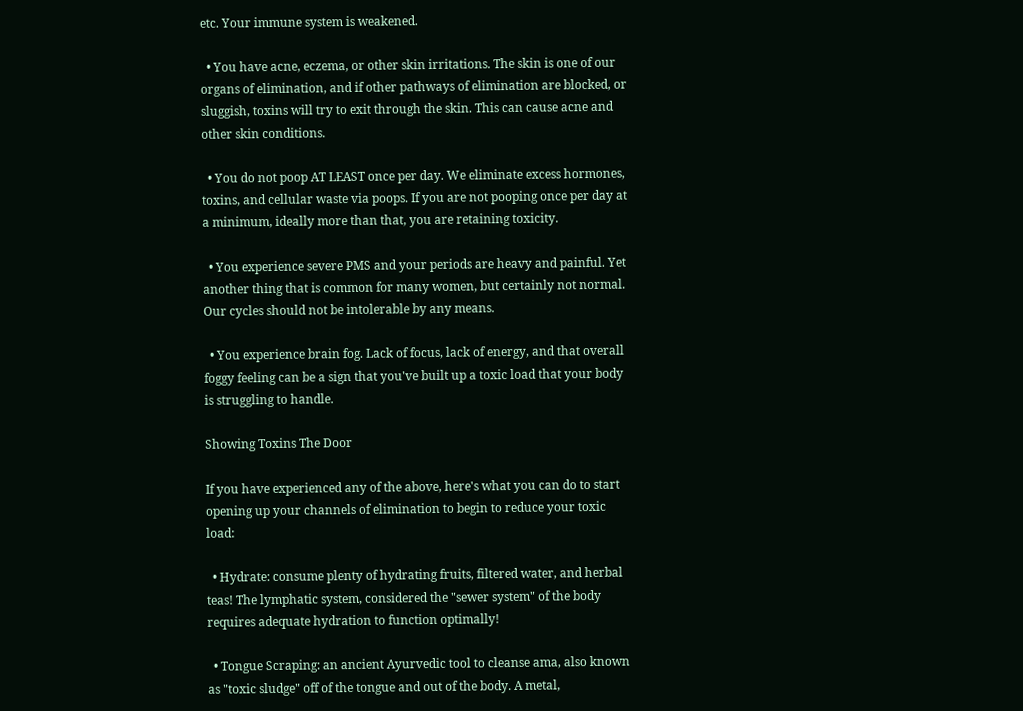etc. Your immune system is weakened.

  • You have acne, eczema, or other skin irritations. The skin is one of our organs of elimination, and if other pathways of elimination are blocked, or sluggish, toxins will try to exit through the skin. This can cause acne and other skin conditions.

  • You do not poop AT LEAST once per day. We eliminate excess hormones, toxins, and cellular waste via poops. If you are not pooping once per day at a minimum, ideally more than that, you are retaining toxicity.

  • You experience severe PMS and your periods are heavy and painful. Yet another thing that is common for many women, but certainly not normal. Our cycles should not be intolerable by any means.

  • You experience brain fog. Lack of focus, lack of energy, and that overall foggy feeling can be a sign that you've built up a toxic load that your body is struggling to handle.

Showing Toxins The Door

If you have experienced any of the above, here's what you can do to start opening up your channels of elimination to begin to reduce your toxic load:

  • Hydrate: consume plenty of hydrating fruits, filtered water, and herbal teas! The lymphatic system, considered the "sewer system" of the body requires adequate hydration to function optimally!

  • Tongue Scraping: an ancient Ayurvedic tool to cleanse ama, also known as "toxic sludge" off of the tongue and out of the body. A metal,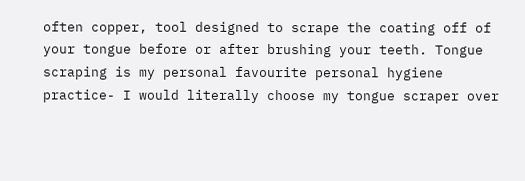often copper, tool designed to scrape the coating off of your tongue before or after brushing your teeth. Tongue scraping is my personal favourite personal hygiene practice- I would literally choose my tongue scraper over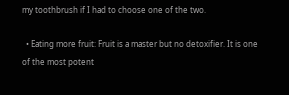my toothbrush if I had to choose one of the two.

  • Eating more fruit: Fruit is a master but no detoxifier. It is one of the most potent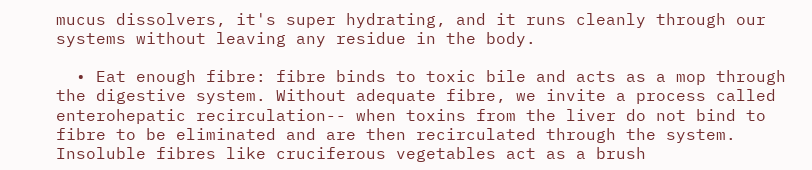mucus dissolvers, it's super hydrating, and it runs cleanly through our systems without leaving any residue in the body.

  • Eat enough fibre: fibre binds to toxic bile and acts as a mop through the digestive system. Without adequate fibre, we invite a process called enterohepatic recirculation-- when toxins from the liver do not bind to fibre to be eliminated and are then recirculated through the system. Insoluble fibres like cruciferous vegetables act as a brush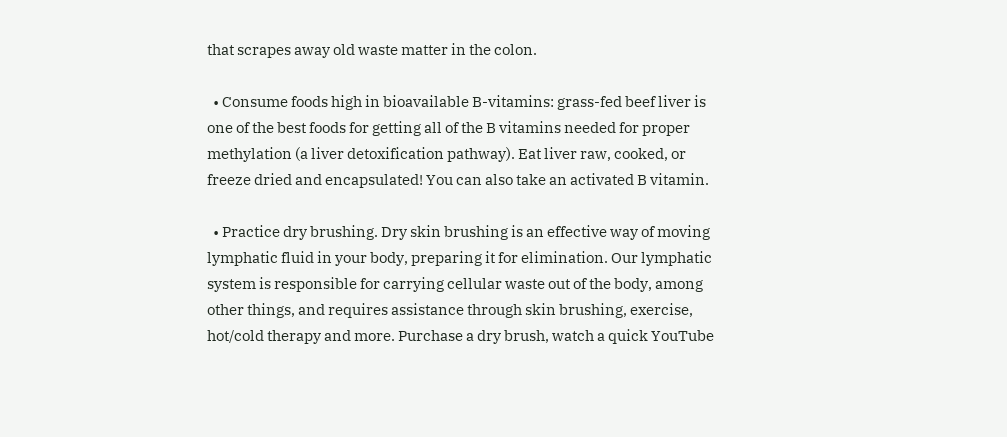that scrapes away old waste matter in the colon.

  • Consume foods high in bioavailable B-vitamins: grass-fed beef liver is one of the best foods for getting all of the B vitamins needed for proper methylation (a liver detoxification pathway). Eat liver raw, cooked, or freeze dried and encapsulated! You can also take an activated B vitamin.

  • Practice dry brushing. Dry skin brushing is an effective way of moving lymphatic fluid in your body, preparing it for elimination. Our lymphatic system is responsible for carrying cellular waste out of the body, among other things, and requires assistance through skin brushing, exercise, hot/cold therapy and more. Purchase a dry brush, watch a quick YouTube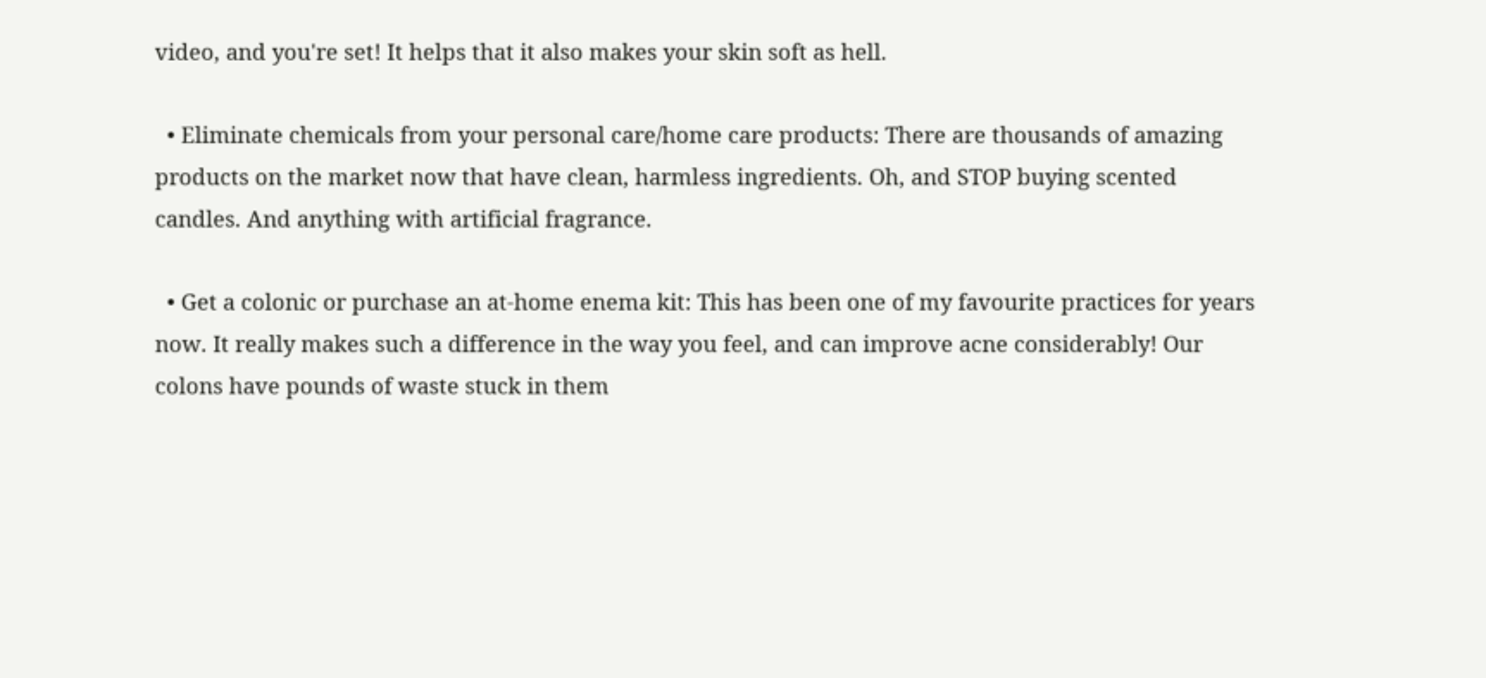video, and you're set! It helps that it also makes your skin soft as hell.

  • Eliminate chemicals from your personal care/home care products: There are thousands of amazing products on the market now that have clean, harmless ingredients. Oh, and STOP buying scented candles. And anything with artificial fragrance.

  • Get a colonic or purchase an at-home enema kit: This has been one of my favourite practices for years now. It really makes such a difference in the way you feel, and can improve acne considerably! Our colons have pounds of waste stuck in them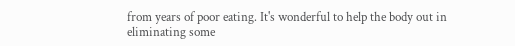from years of poor eating. It's wonderful to help the body out in eliminating some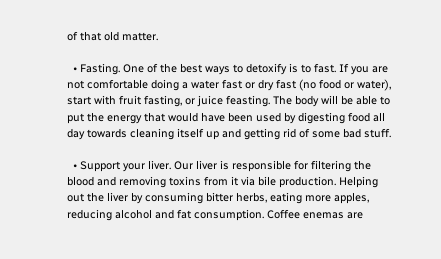of that old matter.

  • Fasting. One of the best ways to detoxify is to fast. If you are not comfortable doing a water fast or dry fast (no food or water), start with fruit fasting, or juice feasting. The body will be able to put the energy that would have been used by digesting food all day towards cleaning itself up and getting rid of some bad stuff.

  • Support your liver. Our liver is responsible for filtering the blood and removing toxins from it via bile production. Helping out the liver by consuming bitter herbs, eating more apples, reducing alcohol and fat consumption. Coffee enemas are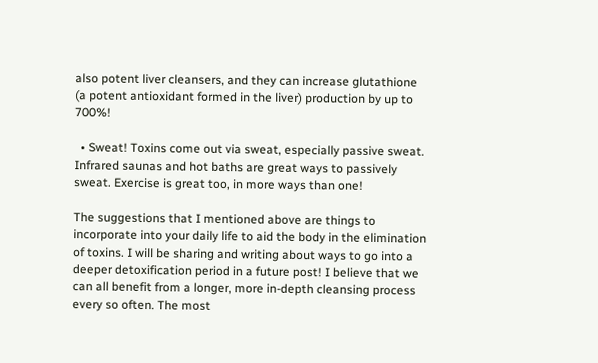also potent liver cleansers, and they can increase glutathione (a potent antioxidant formed in the liver) production by up to 700%!

  • Sweat! Toxins come out via sweat, especially passive sweat. Infrared saunas and hot baths are great ways to passively sweat. Exercise is great too, in more ways than one!

The suggestions that I mentioned above are things to incorporate into your daily life to aid the body in the elimination of toxins. I will be sharing and writing about ways to go into a deeper detoxification period in a future post! I believe that we can all benefit from a longer, more in-depth cleansing process every so often. The most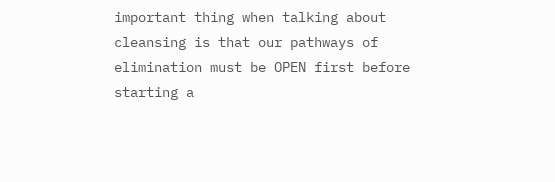important thing when talking about cleansing is that our pathways of elimination must be OPEN first before starting a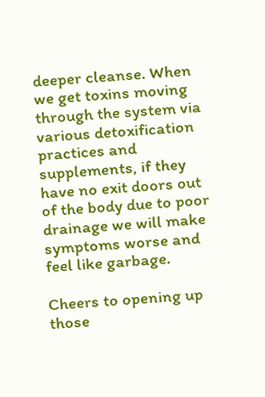deeper cleanse. When we get toxins moving through the system via various detoxification practices and supplements, if they have no exit doors out of the body due to poor drainage we will make symptoms worse and feel like garbage.

Cheers to opening up those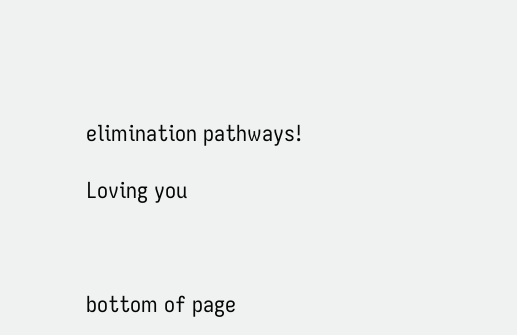elimination pathways!

Loving you



bottom of page